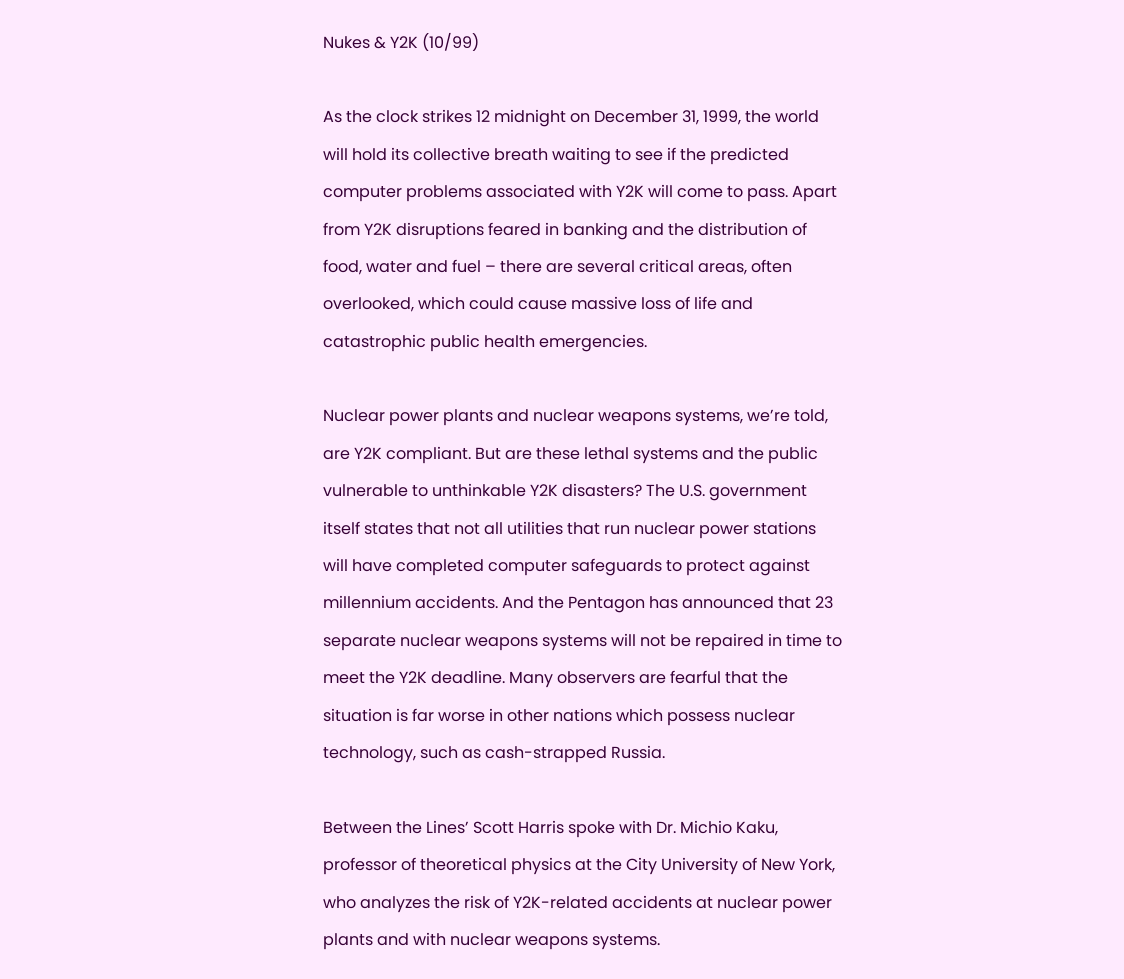Nukes & Y2K (10/99)

As the clock strikes 12 midnight on December 31, 1999, the world will hold its collective breath waiting to see if the predicted computer problems associated with Y2K will come to pass. Apart from Y2K disruptions feared in banking and the distribution of food, water and fuel – there are several critical areas, often overlooked, which could cause massive loss of life and catastrophic public health emergencies.

Nuclear power plants and nuclear weapons systems, we’re told, are Y2K compliant. But are these lethal systems and the public vulnerable to unthinkable Y2K disasters? The U.S. government itself states that not all utilities that run nuclear power stations will have completed computer safeguards to protect against millennium accidents. And the Pentagon has announced that 23 separate nuclear weapons systems will not be repaired in time to meet the Y2K deadline. Many observers are fearful that the situation is far worse in other nations which possess nuclear technology, such as cash-strapped Russia.

Between the Lines’ Scott Harris spoke with Dr. Michio Kaku, professor of theoretical physics at the City University of New York, who analyzes the risk of Y2K-related accidents at nuclear power plants and with nuclear weapons systems.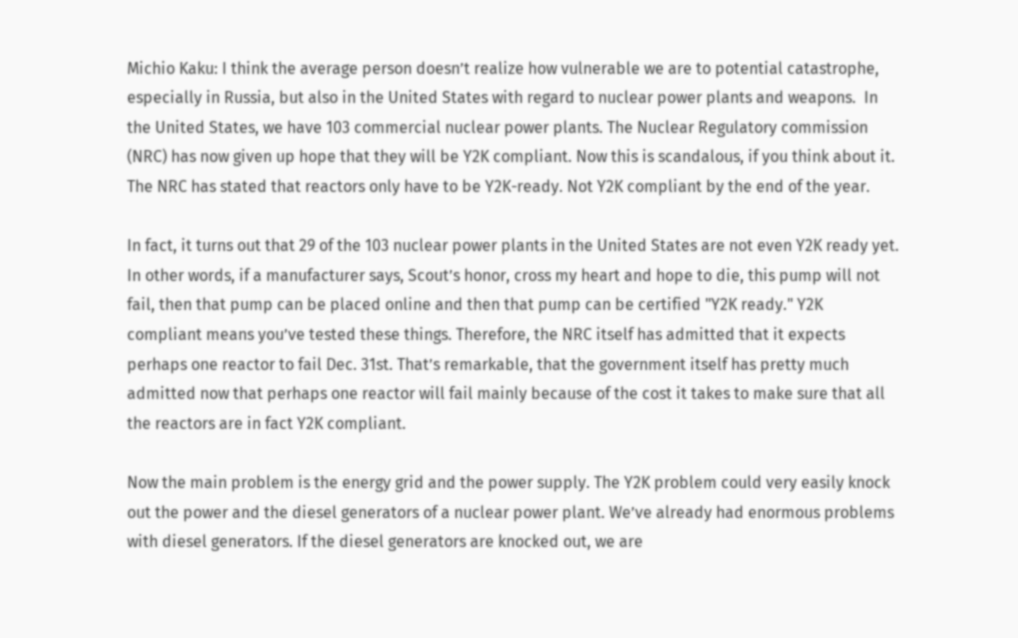Michio Kaku: I think the average person doesn’t realize how vulnerable we are to potential catastrophe, especially in Russia, but also in the United States with regard to nuclear power plants and weapons.  In the United States, we have 103 commercial nuclear power plants. The Nuclear Regulatory commission (NRC) has now given up hope that they will be Y2K compliant. Now this is scandalous, if you think about it. The NRC has stated that reactors only have to be Y2K-ready. Not Y2K compliant by the end of the year.

In fact, it turns out that 29 of the 103 nuclear power plants in the United States are not even Y2K ready yet. In other words, if a manufacturer says, Scout’s honor, cross my heart and hope to die, this pump will not fail, then that pump can be placed online and then that pump can be certified "Y2K ready." Y2K compliant means you’ve tested these things. Therefore, the NRC itself has admitted that it expects perhaps one reactor to fail Dec. 31st. That’s remarkable, that the government itself has pretty much admitted now that perhaps one reactor will fail mainly because of the cost it takes to make sure that all the reactors are in fact Y2K compliant.

Now the main problem is the energy grid and the power supply. The Y2K problem could very easily knock out the power and the diesel generators of a nuclear power plant. We’ve already had enormous problems with diesel generators. If the diesel generators are knocked out, we are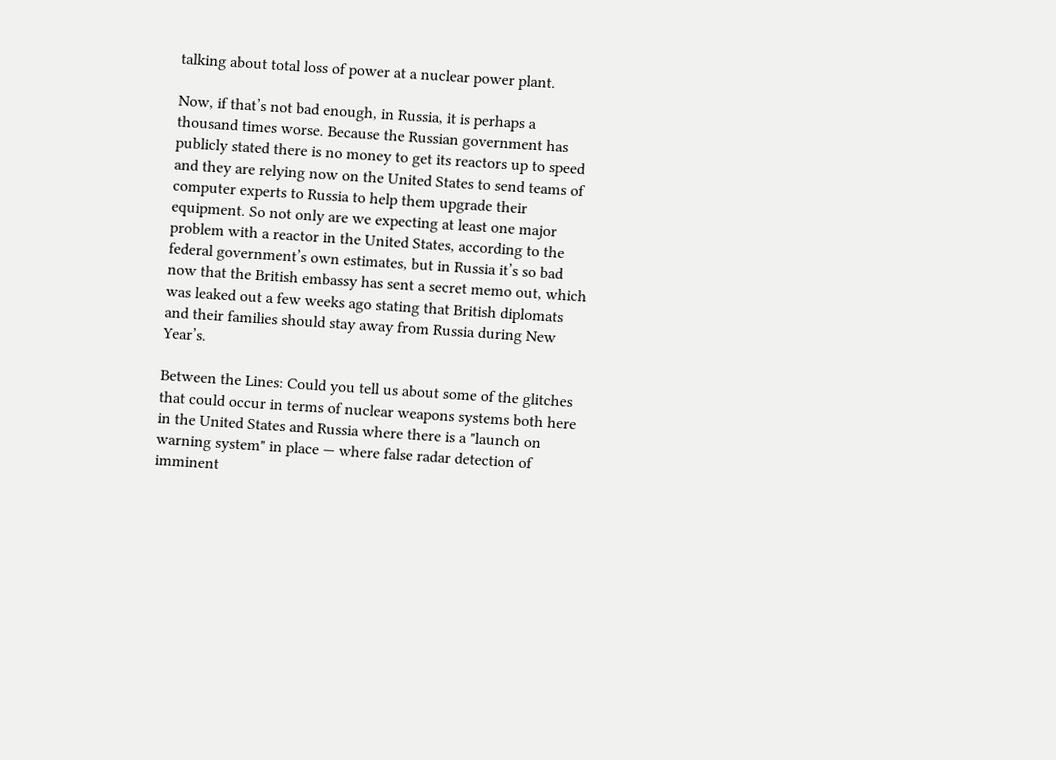talking about total loss of power at a nuclear power plant.

Now, if that’s not bad enough, in Russia, it is perhaps a thousand times worse. Because the Russian government has publicly stated there is no money to get its reactors up to speed and they are relying now on the United States to send teams of computer experts to Russia to help them upgrade their equipment. So not only are we expecting at least one major problem with a reactor in the United States, according to the federal government’s own estimates, but in Russia it’s so bad now that the British embassy has sent a secret memo out, which was leaked out a few weeks ago stating that British diplomats and their families should stay away from Russia during New Year’s.

Between the Lines: Could you tell us about some of the glitches that could occur in terms of nuclear weapons systems both here in the United States and Russia where there is a "launch on warning system" in place — where false radar detection of imminent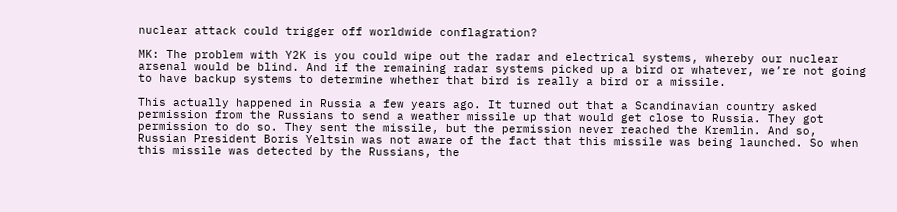nuclear attack could trigger off worldwide conflagration?

MK: The problem with Y2K is you could wipe out the radar and electrical systems, whereby our nuclear arsenal would be blind. And if the remaining radar systems picked up a bird or whatever, we’re not going to have backup systems to determine whether that bird is really a bird or a missile.

This actually happened in Russia a few years ago. It turned out that a Scandinavian country asked permission from the Russians to send a weather missile up that would get close to Russia. They got permission to do so. They sent the missile, but the permission never reached the Kremlin. And so, Russian President Boris Yeltsin was not aware of the fact that this missile was being launched. So when this missile was detected by the Russians, the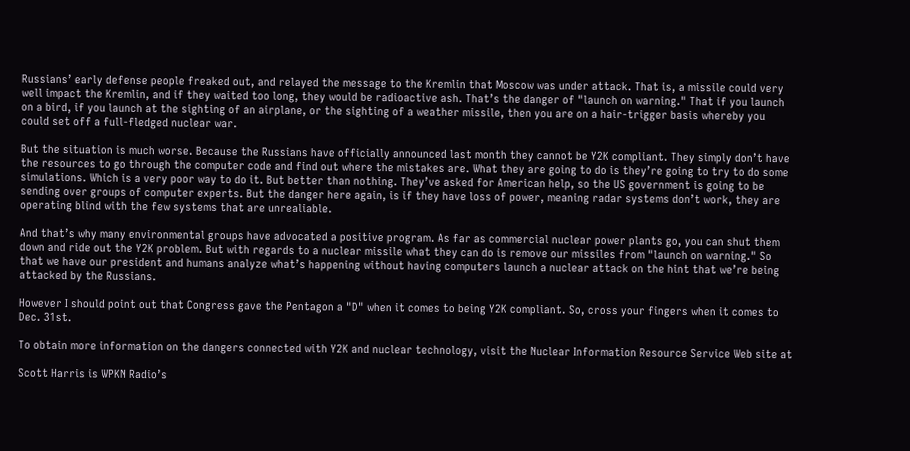Russians’ early defense people freaked out, and relayed the message to the Kremlin that Moscow was under attack. That is, a missile could very well impact the Kremlin, and if they waited too long, they would be radioactive ash. That’s the danger of "launch on warning." That if you launch on a bird, if you launch at the sighting of an airplane, or the sighting of a weather missile, then you are on a hair-trigger basis whereby you could set off a full-fledged nuclear war.

But the situation is much worse. Because the Russians have officially announced last month they cannot be Y2K compliant. They simply don’t have the resources to go through the computer code and find out where the mistakes are. What they are going to do is they’re going to try to do some simulations. Which is a very poor way to do it. But better than nothing. They’ve asked for American help, so the US government is going to be sending over groups of computer experts. But the danger here again, is if they have loss of power, meaning radar systems don’t work, they are operating blind with the few systems that are unrealiable.

And that’s why many environmental groups have advocated a positive program. As far as commercial nuclear power plants go, you can shut them down and ride out the Y2K problem. But with regards to a nuclear missile what they can do is remove our missiles from "launch on warning." So that we have our president and humans analyze what’s happening without having computers launch a nuclear attack on the hint that we’re being attacked by the Russians.

However I should point out that Congress gave the Pentagon a "D" when it comes to being Y2K compliant. So, cross your fingers when it comes to Dec. 31st.

To obtain more information on the dangers connected with Y2K and nuclear technology, visit the Nuclear Information Resource Service Web site at

Scott Harris is WPKN Radio’s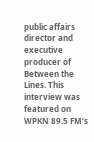public affairs director and executive producer of Between the Lines. This interview was featured on WPKN 89.5 FM’s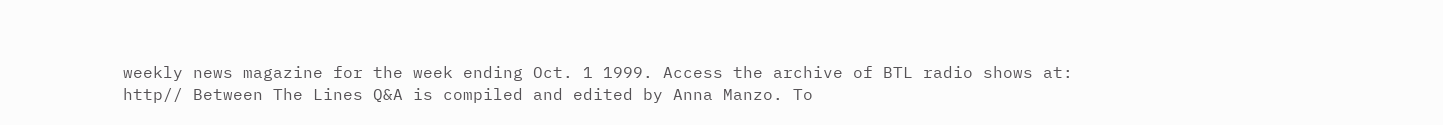weekly news magazine for the week ending Oct. 1 1999. Access the archive of BTL radio shows at: http// Between The Lines Q&A is compiled and edited by Anna Manzo. To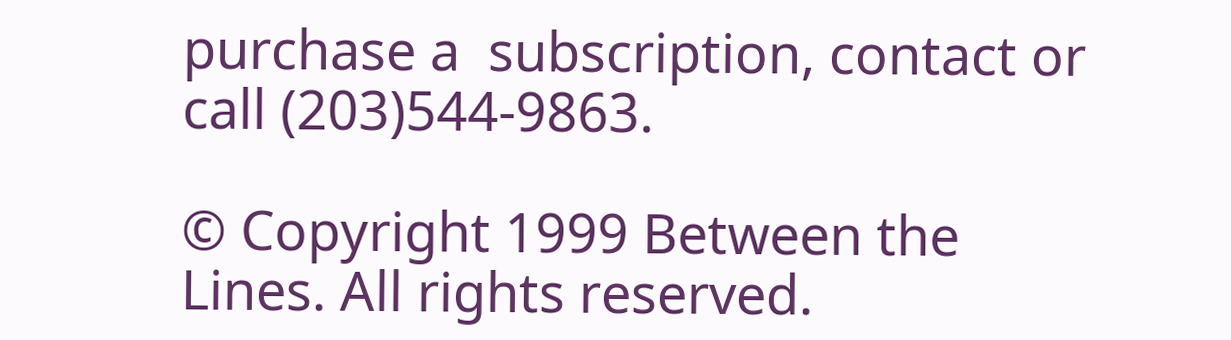purchase a  subscription, contact or call (203)544-9863.

© Copyright 1999 Between the Lines. All rights reserved.